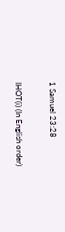1 Samuel 23:28

IHOT(i) (In English order)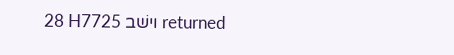28 H7725 וישׁב returned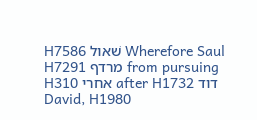H7586 שׁאול Wherefore Saul H7291 מרדף from pursuing H310 אחרי after H1732 דוד David, H1980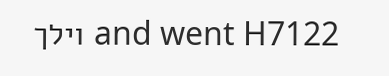וילך and went H7122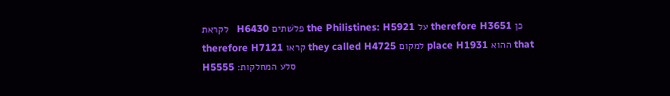לקראת   H6430 פלשׁתים the Philistines: H5921 על therefore H3651 כן therefore H7121 קראו they called H4725 למקום place H1931 ההוא that H5555 סלע המחלקות׃